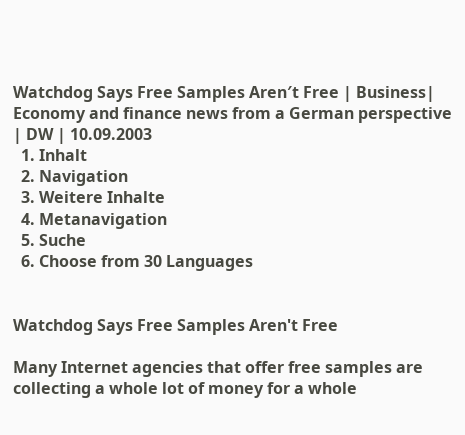Watchdog Says Free Samples Aren′t Free | Business| Economy and finance news from a German perspective | DW | 10.09.2003
  1. Inhalt
  2. Navigation
  3. Weitere Inhalte
  4. Metanavigation
  5. Suche
  6. Choose from 30 Languages


Watchdog Says Free Samples Aren't Free

Many Internet agencies that offer free samples are collecting a whole lot of money for a whole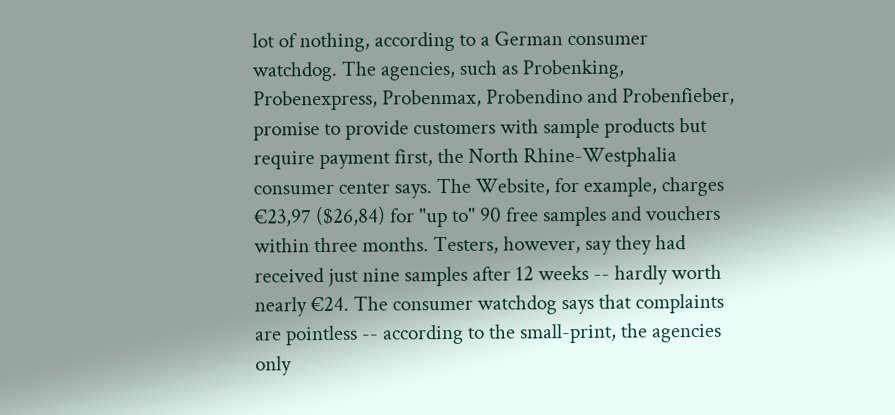lot of nothing, according to a German consumer watchdog. The agencies, such as Probenking, Probenexpress, Probenmax, Probendino and Probenfieber, promise to provide customers with sample products but require payment first, the North Rhine-Westphalia consumer center says. The Website, for example, charges €23,97 ($26,84) for "up to" 90 free samples and vouchers within three months. Testers, however, say they had received just nine samples after 12 weeks -- hardly worth nearly €24. The consumer watchdog says that complaints are pointless -- according to the small-print, the agencies only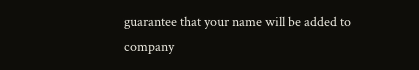guarantee that your name will be added to company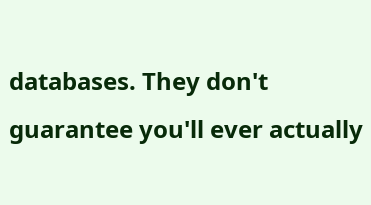databases. They don't guarantee you'll ever actually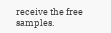receive the free samples.